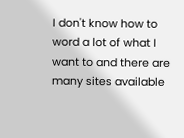I don't know how to word a lot of what I want to and there are many sites available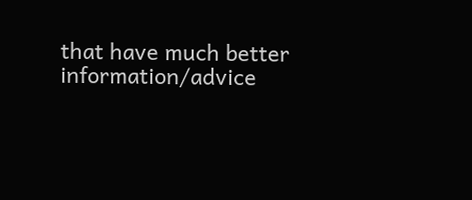that have much better information/advice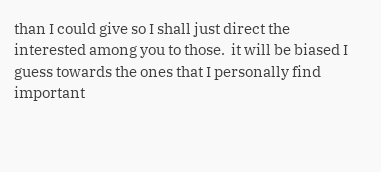than I could give so I shall just direct the interested among you to those.  it will be biased I guess towards the ones that I personally find important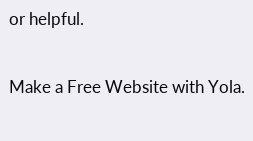or helpful.

Make a Free Website with Yola.